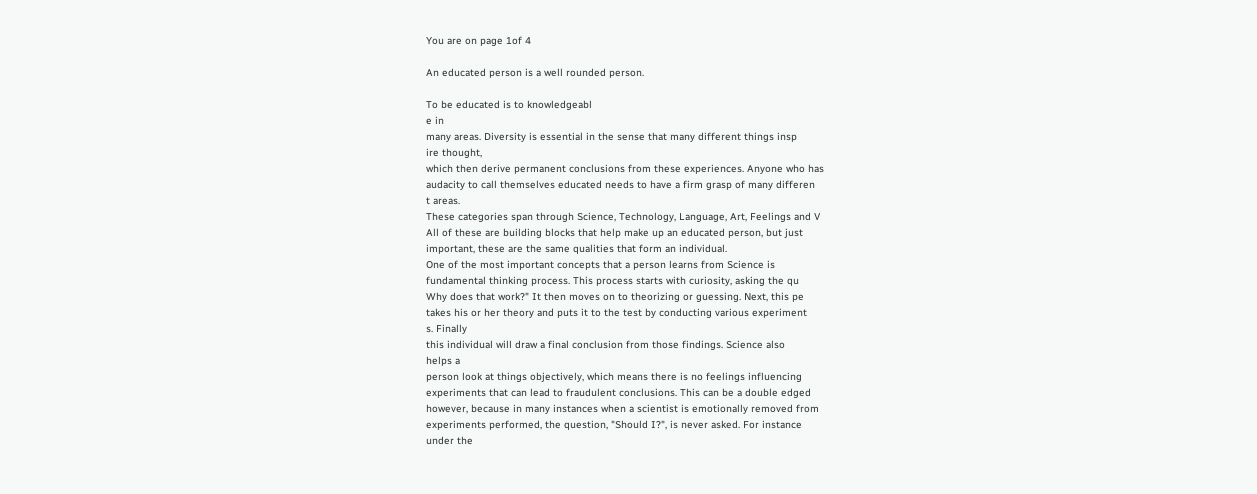You are on page 1of 4

An educated person is a well rounded person.

To be educated is to knowledgeabl
e in
many areas. Diversity is essential in the sense that many different things insp
ire thought,
which then derive permanent conclusions from these experiences. Anyone who has
audacity to call themselves educated needs to have a firm grasp of many differen
t areas.
These categories span through Science, Technology, Language, Art, Feelings and V
All of these are building blocks that help make up an educated person, but just
important, these are the same qualities that form an individual.
One of the most important concepts that a person learns from Science is
fundamental thinking process. This process starts with curiosity, asking the qu
Why does that work?" It then moves on to theorizing or guessing. Next, this pe
takes his or her theory and puts it to the test by conducting various experiment
s. Finally
this individual will draw a final conclusion from those findings. Science also
helps a
person look at things objectively, which means there is no feelings influencing
experiments that can lead to fraudulent conclusions. This can be a double edged
however, because in many instances when a scientist is emotionally removed from
experiments performed, the question, "Should I?", is never asked. For instance
under the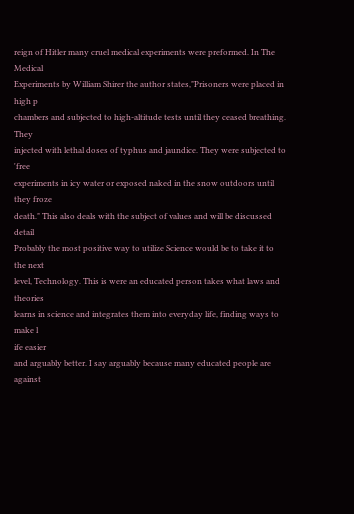reign of Hitler many cruel medical experiments were preformed. In The Medical
Experiments by William Shirer the author states,"Prisoners were placed in high p
chambers and subjected to high-altitude tests until they ceased breathing. They
injected with lethal doses of typhus and jaundice. They were subjected to 'free
experiments in icy water or exposed naked in the snow outdoors until they froze
death." This also deals with the subject of values and will be discussed detail
Probably the most positive way to utilize Science would be to take it to
the next
level, Technology. This is were an educated person takes what laws and theories
learns in science and integrates them into everyday life, finding ways to make l
ife easier
and arguably better. I say arguably because many educated people are against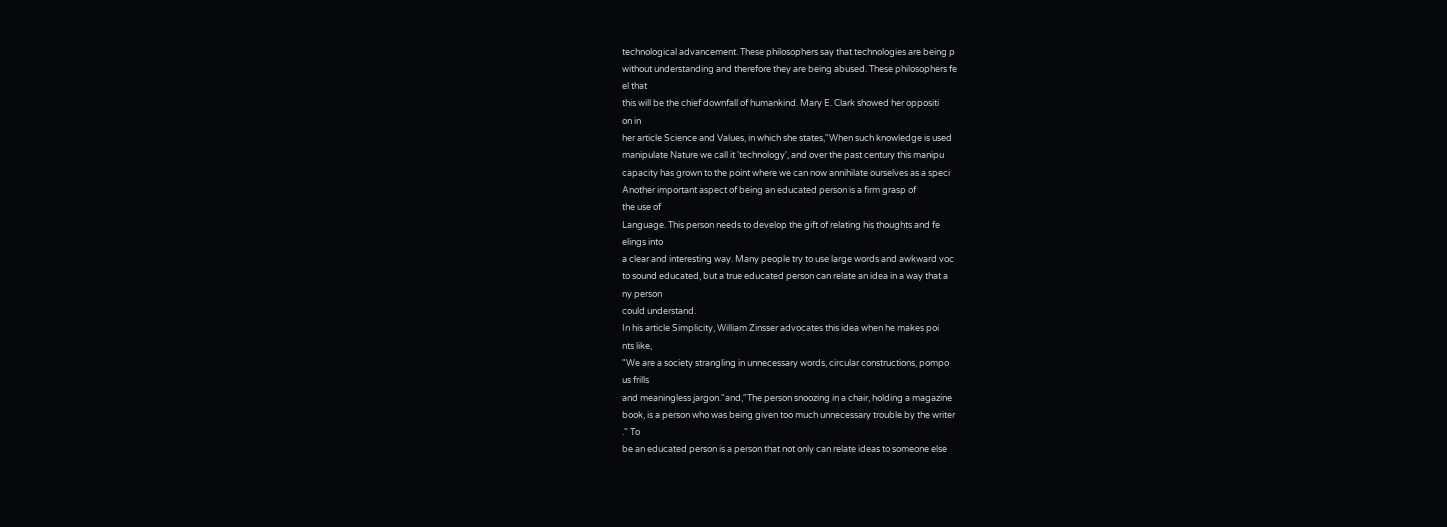technological advancement. These philosophers say that technologies are being p
without understanding and therefore they are being abused. These philosophers fe
el that
this will be the chief downfall of humankind. Mary E. Clark showed her oppositi
on in
her article Science and Values, in which she states,"When such knowledge is used
manipulate Nature we call it 'technology', and over the past century this manipu
capacity has grown to the point where we can now annihilate ourselves as a speci
Another important aspect of being an educated person is a firm grasp of
the use of
Language. This person needs to develop the gift of relating his thoughts and fe
elings into
a clear and interesting way. Many people try to use large words and awkward voc
to sound educated, but a true educated person can relate an idea in a way that a
ny person
could understand.
In his article Simplicity, William Zinsser advocates this idea when he makes poi
nts like,
"We are a society strangling in unnecessary words, circular constructions, pompo
us frills
and meaningless jargon."and,"The person snoozing in a chair, holding a magazine
book, is a person who was being given too much unnecessary trouble by the writer
." To
be an educated person is a person that not only can relate ideas to someone else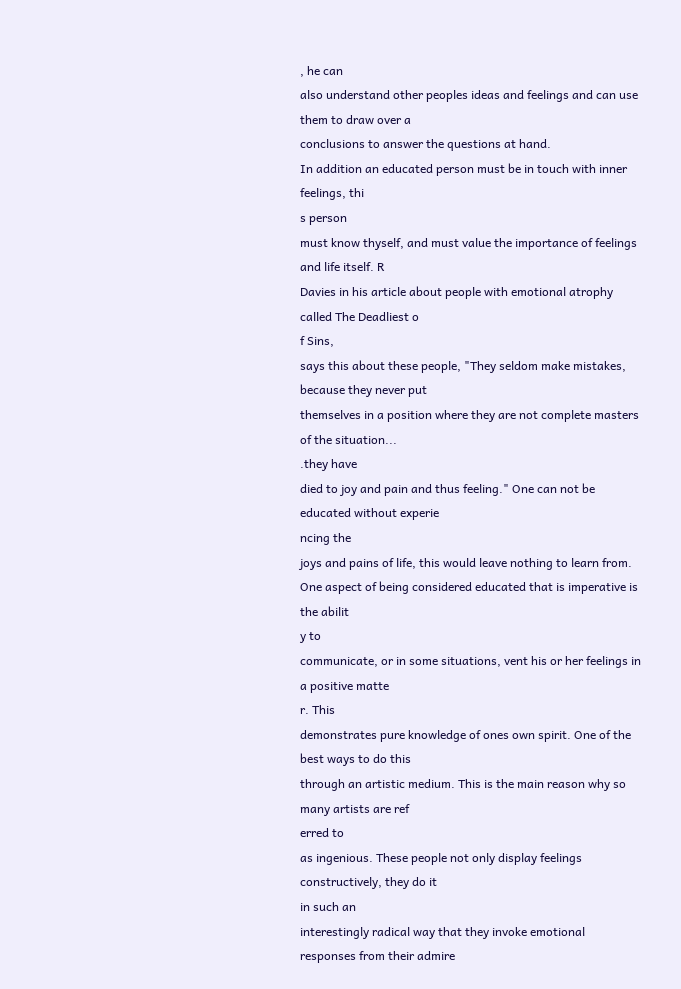, he can
also understand other peoples ideas and feelings and can use them to draw over a
conclusions to answer the questions at hand.
In addition an educated person must be in touch with inner feelings, thi
s person
must know thyself, and must value the importance of feelings and life itself. R
Davies in his article about people with emotional atrophy called The Deadliest o
f Sins,
says this about these people, "They seldom make mistakes, because they never put
themselves in a position where they are not complete masters of the situation...
.they have
died to joy and pain and thus feeling." One can not be educated without experie
ncing the
joys and pains of life, this would leave nothing to learn from.
One aspect of being considered educated that is imperative is the abilit
y to
communicate, or in some situations, vent his or her feelings in a positive matte
r. This
demonstrates pure knowledge of ones own spirit. One of the best ways to do this
through an artistic medium. This is the main reason why so many artists are ref
erred to
as ingenious. These people not only display feelings constructively, they do it
in such an
interestingly radical way that they invoke emotional responses from their admire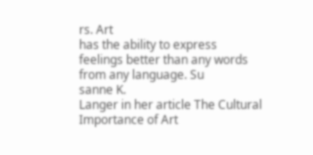rs. Art
has the ability to express feelings better than any words from any language. Su
sanne K.
Langer in her article The Cultural Importance of Art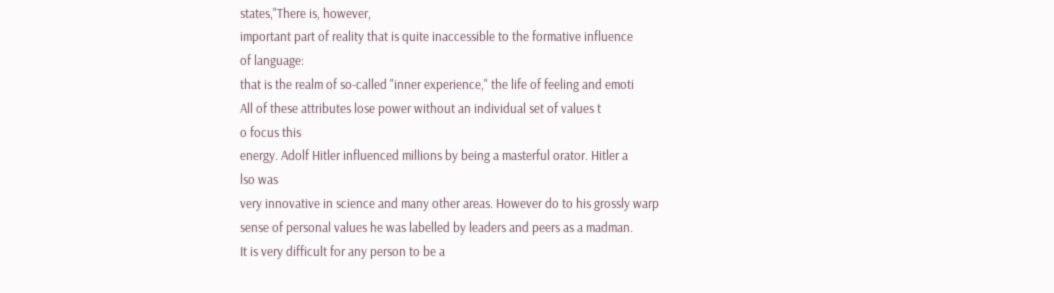states,"There is, however,
important part of reality that is quite inaccessible to the formative influence
of language:
that is the realm of so-called "inner experience," the life of feeling and emoti
All of these attributes lose power without an individual set of values t
o focus this
energy. Adolf Hitler influenced millions by being a masterful orator. Hitler a
lso was
very innovative in science and many other areas. However do to his grossly warp
sense of personal values he was labelled by leaders and peers as a madman.
It is very difficult for any person to be a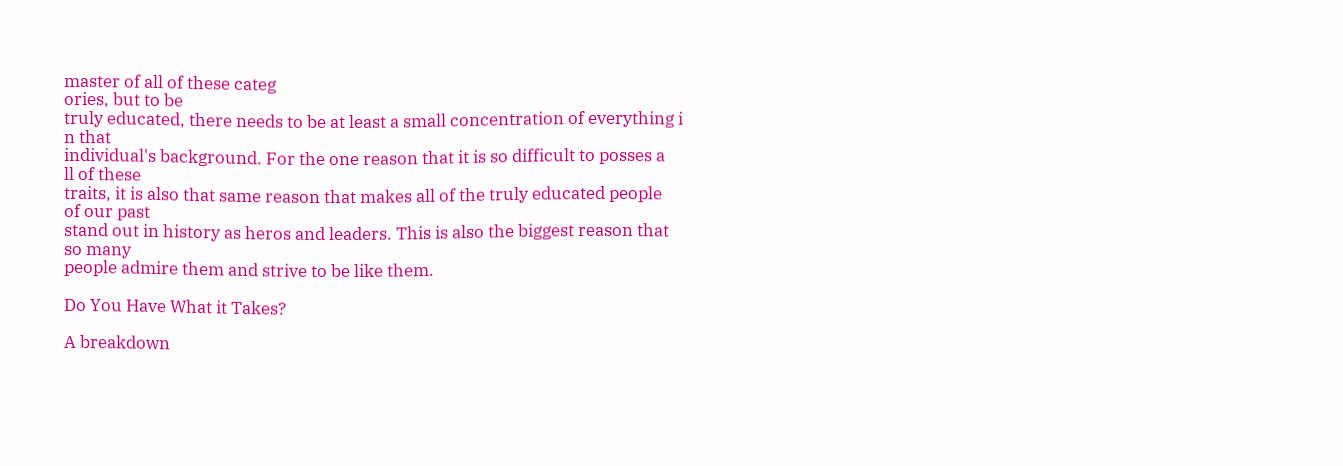master of all of these categ
ories, but to be
truly educated, there needs to be at least a small concentration of everything i
n that
individual's background. For the one reason that it is so difficult to posses a
ll of these
traits, it is also that same reason that makes all of the truly educated people
of our past
stand out in history as heros and leaders. This is also the biggest reason that
so many
people admire them and strive to be like them.

Do You Have What it Takes?

A breakdown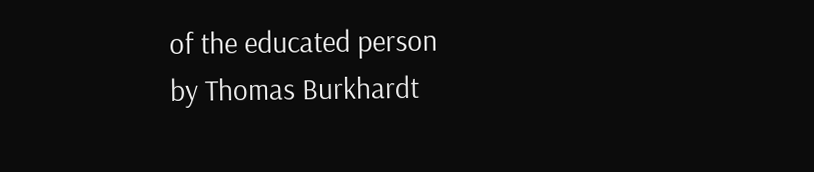of the educated person
by Thomas Burkhardt